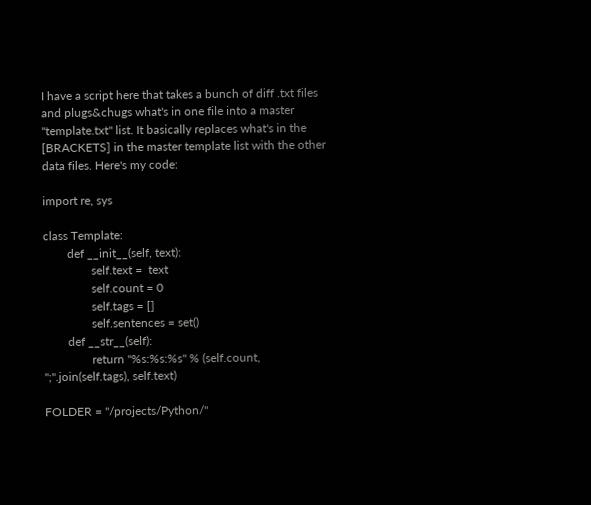I have a script here that takes a bunch of diff .txt files and plugs&chugs what's in one file into a master "template.txt" list. It basically replaces what's in the [BRACKETS] in the master template list with the other data files. Here's my code:

import re, sys

class Template:
        def __init__(self, text):
                self.text =  text
                self.count = 0
                self.tags = []
                self.sentences = set()
        def __str__(self):
                return "%s:%s:%s" % (self.count, ";".join(self.tags), self.text)

FOLDER = "/projects/Python/"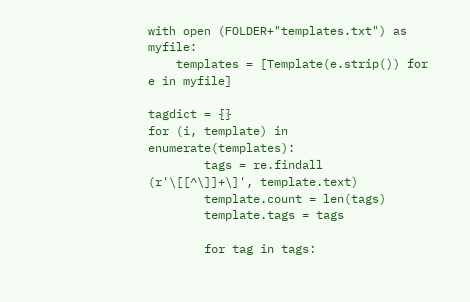with open (FOLDER+"templates.txt") as myfile:
    templates = [Template(e.strip()) for e in myfile]

tagdict = {}
for (i, template) in enumerate(templates):
        tags = re.findall (r'\[[^\]]+\]', template.text)
        template.count = len(tags)
        template.tags = tags

        for tag in tags: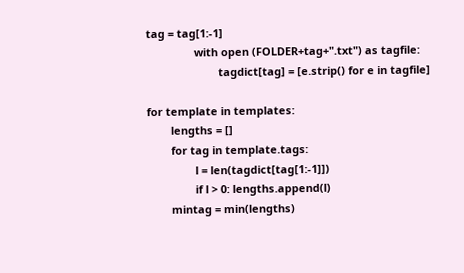tag = tag[1:-1]
                with open (FOLDER+tag+".txt") as tagfile:
                        tagdict[tag] = [e.strip() for e in tagfile]

for template in templates:
        lengths = []
        for tag in template.tags:
                l = len(tagdict[tag[1:-1]])
                if l > 0: lengths.append(l)
        mintag = min(lengths)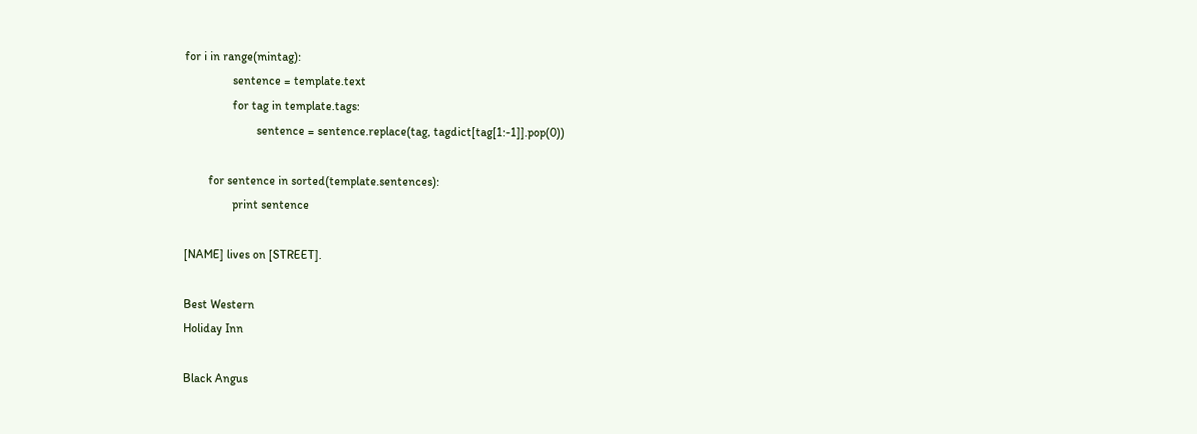for i in range(mintag):
                sentence = template.text
                for tag in template.tags:
                        sentence = sentence.replace(tag, tagdict[tag[1:-1]].pop(0))

        for sentence in sorted(template.sentences):
                print sentence

[NAME] lives on [STREET].

Best Western
Holiday Inn

Black Angus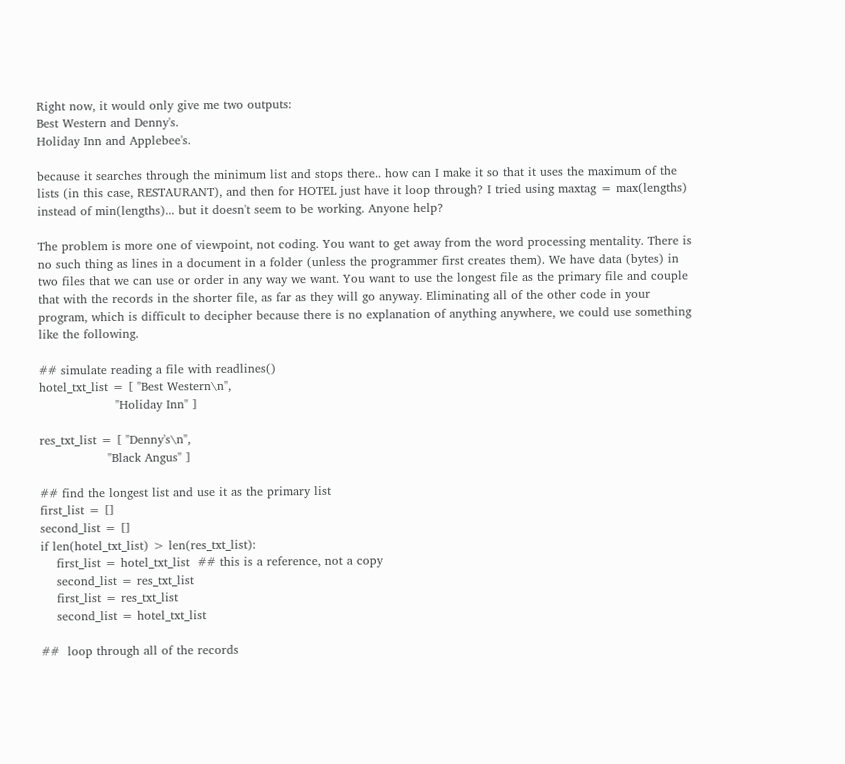Right now, it would only give me two outputs:
Best Western and Denny's.
Holiday Inn and Applebee's.

because it searches through the minimum list and stops there.. how can I make it so that it uses the maximum of the lists (in this case, RESTAURANT), and then for HOTEL just have it loop through? I tried using maxtag = max(lengths) instead of min(lengths)... but it doesn't seem to be working. Anyone help?

The problem is more one of viewpoint, not coding. You want to get away from the word processing mentality. There is no such thing as lines in a document in a folder (unless the programmer first creates them). We have data (bytes) in two files that we can use or order in any way we want. You want to use the longest file as the primary file and couple that with the records in the shorter file, as far as they will go anyway. Eliminating all of the other code in your program, which is difficult to decipher because there is no explanation of anything anywhere, we could use something like the following.

## simulate reading a file with readlines()
hotel_txt_list = [ "Best Western\n",
                   "Holiday Inn" ]

res_txt_list = [ "Denny's\n",
                 "Black Angus" ]

## find the longest list and use it as the primary list
first_list = []
second_list = []
if len(hotel_txt_list) > len(res_txt_list):
    first_list = hotel_txt_list  ## this is a reference, not a copy
    second_list = res_txt_list
    first_list = res_txt_list
    second_list = hotel_txt_list

##  loop through all of the records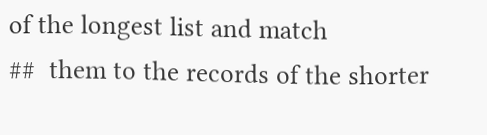of the longest list and match
##  them to the records of the shorter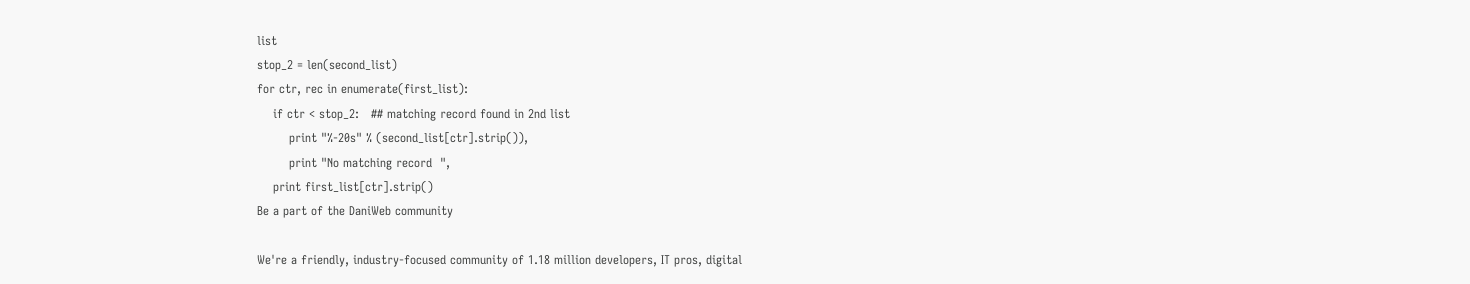list
stop_2 = len(second_list)
for ctr, rec in enumerate(first_list):
    if ctr < stop_2:   ## matching record found in 2nd list
        print "%-20s" % (second_list[ctr].strip()),
        print "No matching record  ",
    print first_list[ctr].strip()
Be a part of the DaniWeb community

We're a friendly, industry-focused community of 1.18 million developers, IT pros, digital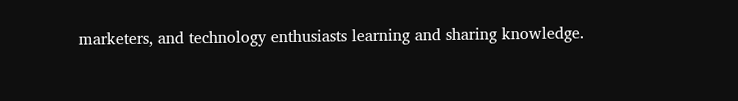marketers, and technology enthusiasts learning and sharing knowledge.